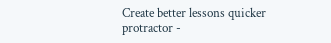Create better lessons quicker
protractor -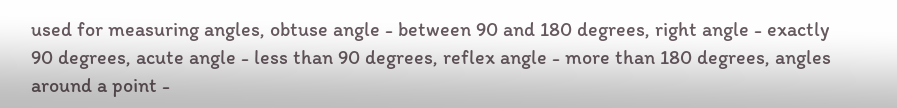used for measuring angles, obtuse angle - between 90 and 180 degrees, right angle - exactly 90 degrees, acute angle - less than 90 degrees, reflex angle - more than 180 degrees, angles around a point -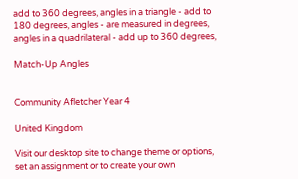add to 360 degrees, angles in a triangle - add to 180 degrees, angles - are measured in degrees, angles in a quadrilateral - add up to 360 degrees,

Match-Up Angles


Community Afletcher Year 4

United Kingdom

Visit our desktop site to change theme or options, set an assignment or to create your own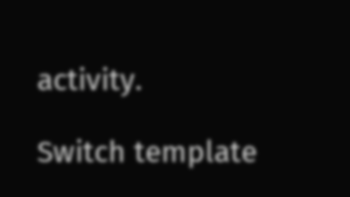activity.

Switch template